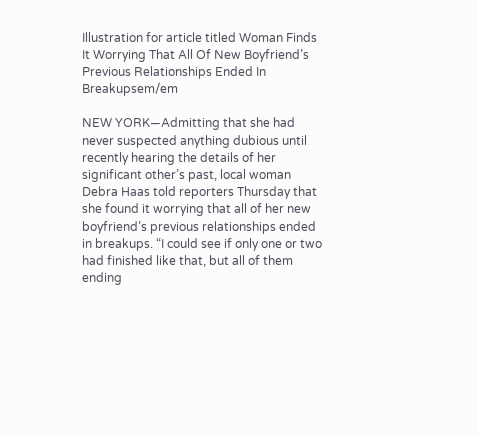Illustration for article titled Woman Finds It Worrying That All Of New Boyfriend’s Previous Relationships Ended In Breakupsem/em

NEW YORK—Admitting that she had never suspected anything dubious until recently hearing the details of her significant other’s past, local woman Debra Haas told reporters Thursday that she found it worrying that all of her new boyfriend’s previous relationships ended in breakups. “I could see if only one or two had finished like that, but all of them ending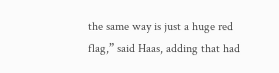the same way is just a huge red flag,” said Haas, adding that had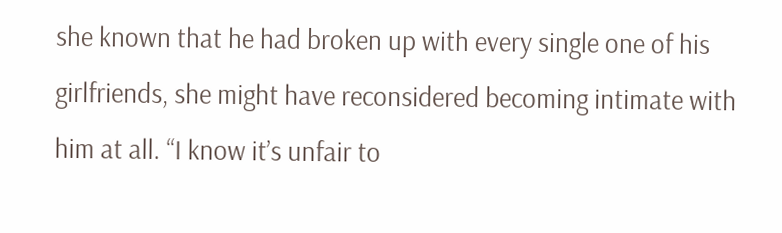she known that he had broken up with every single one of his girlfriends, she might have reconsidered becoming intimate with him at all. “I know it’s unfair to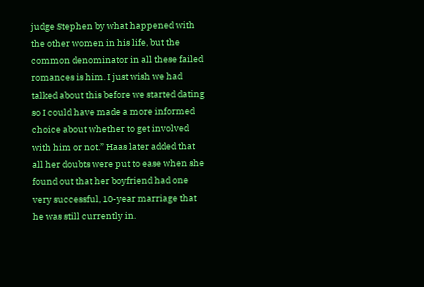judge Stephen by what happened with the other women in his life, but the common denominator in all these failed romances is him. I just wish we had talked about this before we started dating so I could have made a more informed choice about whether to get involved with him or not.” Haas later added that all her doubts were put to ease when she found out that her boyfriend had one very successful, 10-year marriage that he was still currently in.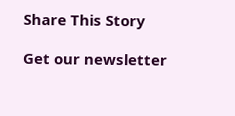Share This Story

Get our newsletter